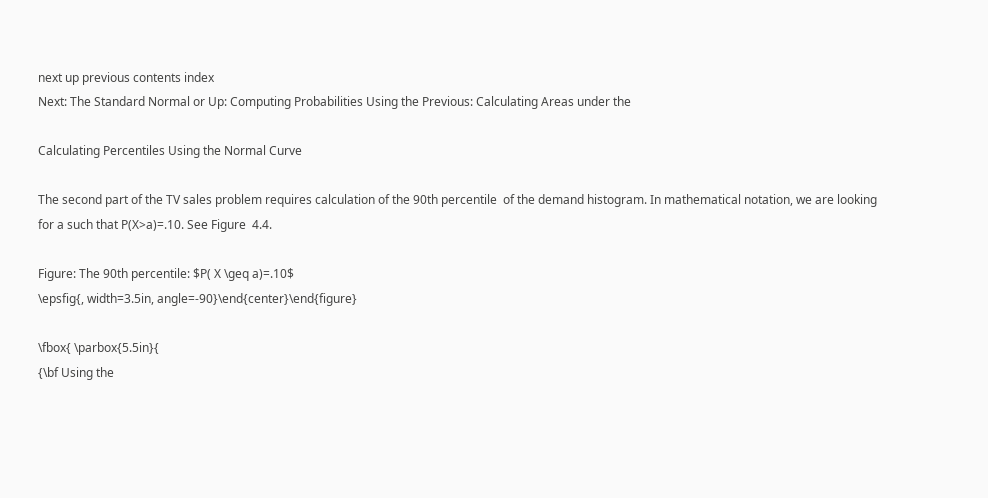next up previous contents index
Next: The Standard Normal or Up: Computing Probabilities Using the Previous: Calculating Areas under the

Calculating Percentiles Using the Normal Curve

The second part of the TV sales problem requires calculation of the 90th percentile  of the demand histogram. In mathematical notation, we are looking for a such that P(X>a)=.10. See Figure  4.4.

Figure: The 90th percentile: $P( X \geq a)=.10$
\epsfig{, width=3.5in, angle=-90}\end{center}\end{figure}

\fbox{ \parbox{5.5in}{
{\bf Using the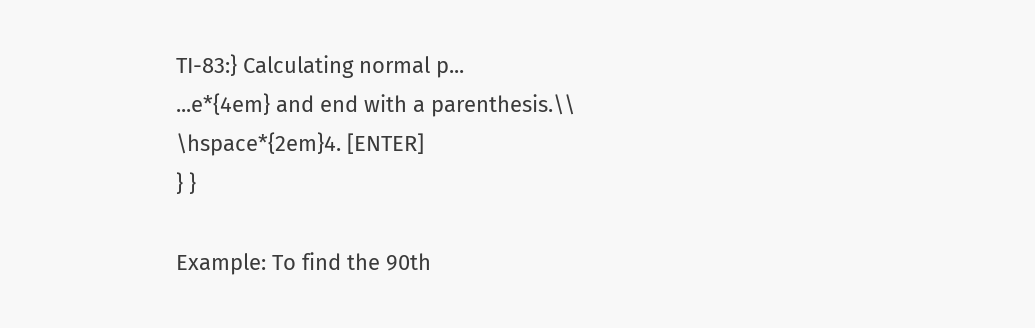TI-83:} Calculating normal p...
...e*{4em} and end with a parenthesis.\\
\hspace*{2em}4. [ENTER]
} }

Example: To find the 90th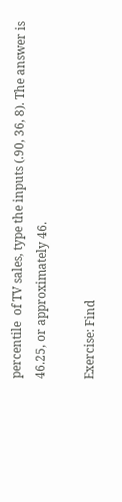percentile  of TV sales, type the inputs (.90, 36, 8). The answer is 46.25, or approximately 46.

Exercise: Find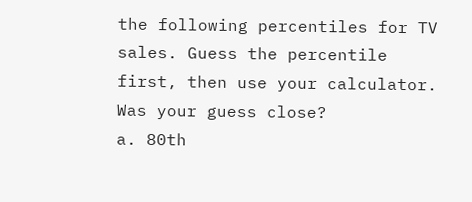the following percentiles for TV sales. Guess the percentile first, then use your calculator. Was your guess close?
a. 80th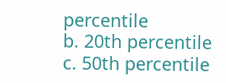percentile
b. 20th percentile
c. 50th percentile